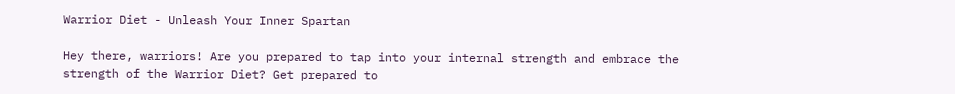Warrior Diet - Unleash Your Inner Spartan

Hey there, warriors! Are you prepared to tap into your internal strength and embrace the strength of the Warrior Diet? Get prepared to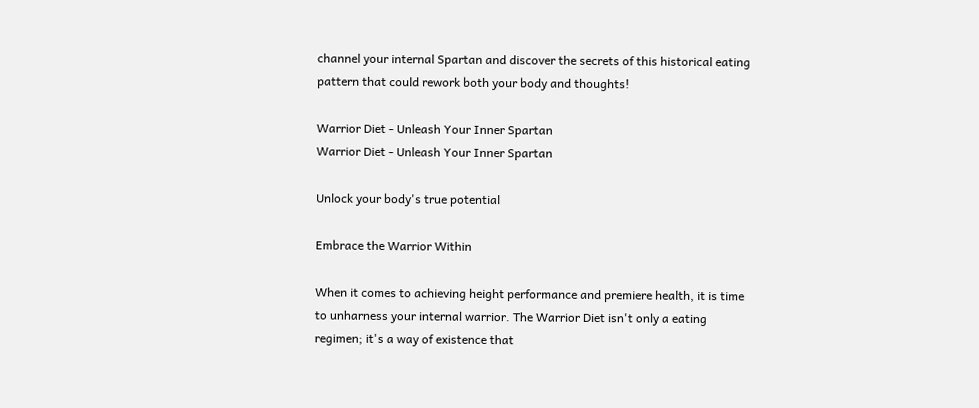channel your internal Spartan and discover the secrets of this historical eating pattern that could rework both your body and thoughts!

Warrior Diet - Unleash Your Inner Spartan
Warrior Diet - Unleash Your Inner Spartan

Unlock your body's true potential

Embrace the Warrior Within

When it comes to achieving height performance and premiere health, it is time to unharness your internal warrior. The Warrior Diet isn't only a eating regimen; it's a way of existence that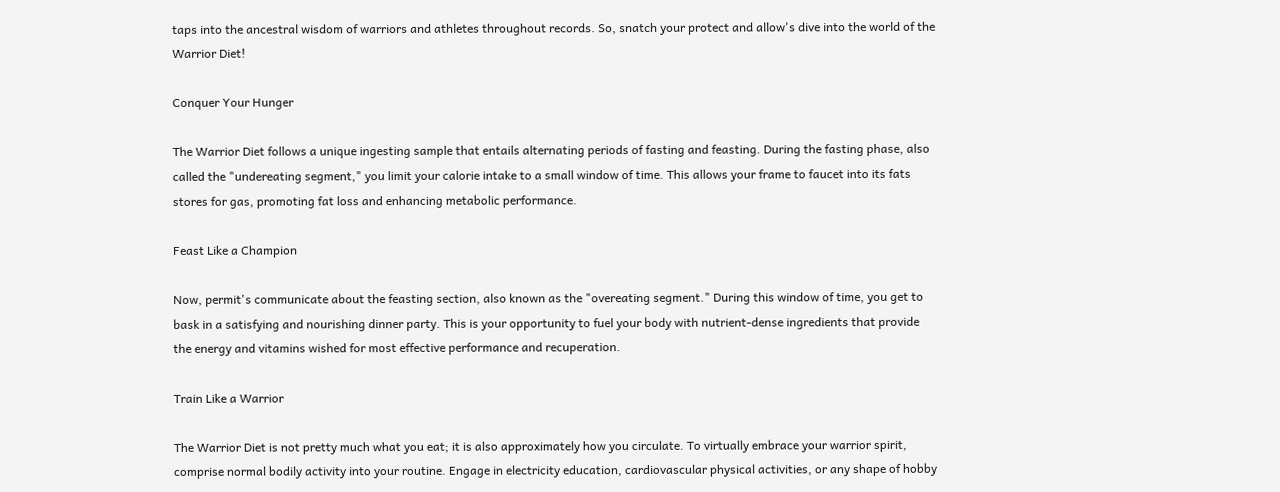taps into the ancestral wisdom of warriors and athletes throughout records. So, snatch your protect and allow's dive into the world of the Warrior Diet!

Conquer Your Hunger

The Warrior Diet follows a unique ingesting sample that entails alternating periods of fasting and feasting. During the fasting phase, also called the "undereating segment," you limit your calorie intake to a small window of time. This allows your frame to faucet into its fats stores for gas, promoting fat loss and enhancing metabolic performance.

Feast Like a Champion

Now, permit's communicate about the feasting section, also known as the "overeating segment." During this window of time, you get to bask in a satisfying and nourishing dinner party. This is your opportunity to fuel your body with nutrient-dense ingredients that provide the energy and vitamins wished for most effective performance and recuperation.

Train Like a Warrior

The Warrior Diet is not pretty much what you eat; it is also approximately how you circulate. To virtually embrace your warrior spirit, comprise normal bodily activity into your routine. Engage in electricity education, cardiovascular physical activities, or any shape of hobby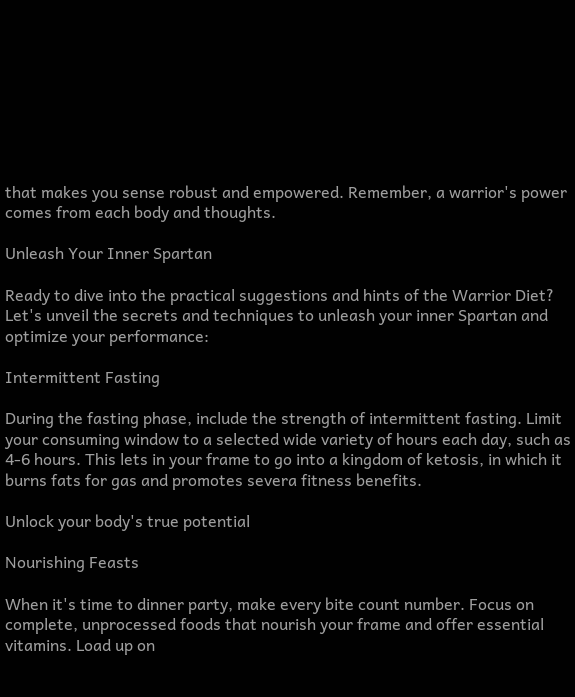that makes you sense robust and empowered. Remember, a warrior's power comes from each body and thoughts.

Unleash Your Inner Spartan

Ready to dive into the practical suggestions and hints of the Warrior Diet? Let's unveil the secrets and techniques to unleash your inner Spartan and optimize your performance:

Intermittent Fasting

During the fasting phase, include the strength of intermittent fasting. Limit your consuming window to a selected wide variety of hours each day, such as 4-6 hours. This lets in your frame to go into a kingdom of ketosis, in which it burns fats for gas and promotes severa fitness benefits.

Unlock your body's true potential

Nourishing Feasts

When it's time to dinner party, make every bite count number. Focus on complete, unprocessed foods that nourish your frame and offer essential vitamins. Load up on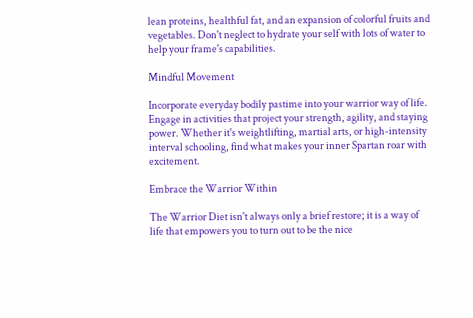lean proteins, healthful fat, and an expansion of colorful fruits and vegetables. Don't neglect to hydrate your self with lots of water to help your frame's capabilities.

Mindful Movement

Incorporate everyday bodily pastime into your warrior way of life. Engage in activities that project your strength, agility, and staying power. Whether it's weightlifting, martial arts, or high-intensity interval schooling, find what makes your inner Spartan roar with excitement.

Embrace the Warrior Within

The Warrior Diet isn't always only a brief restore; it is a way of life that empowers you to turn out to be the nice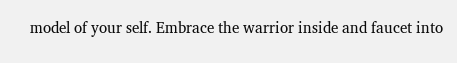model of your self. Embrace the warrior inside and faucet into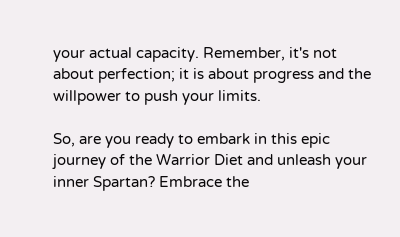your actual capacity. Remember, it's not about perfection; it is about progress and the willpower to push your limits.

So, are you ready to embark in this epic journey of the Warrior Diet and unleash your inner Spartan? Embrace the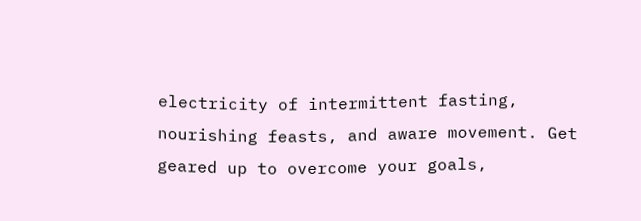electricity of intermittent fasting, nourishing feasts, and aware movement. Get geared up to overcome your goals,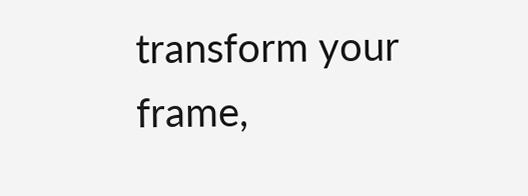transform your frame,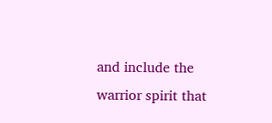and include the warrior spirit that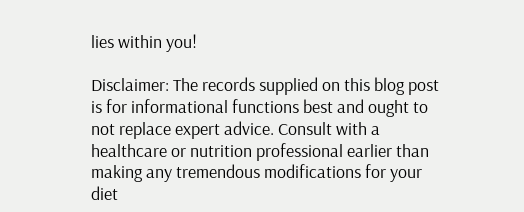lies within you!

Disclaimer: The records supplied on this blog post is for informational functions best and ought to not replace expert advice. Consult with a healthcare or nutrition professional earlier than making any tremendous modifications for your diet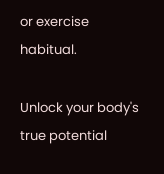or exercise habitual.

Unlock your body's true potential